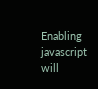Enabling javascript will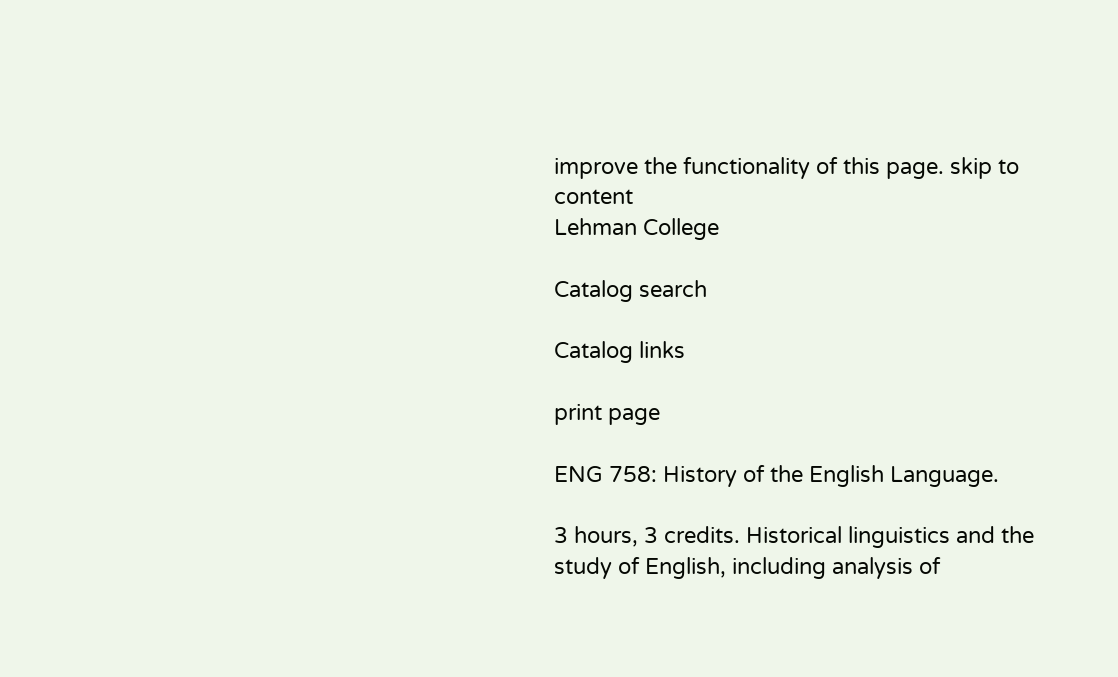improve the functionality of this page. skip to content
Lehman College

Catalog search

Catalog links

print page

ENG 758: History of the English Language.

3 hours, 3 credits. Historical linguistics and the study of English, including analysis of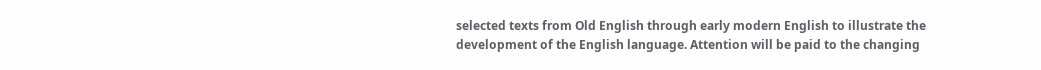selected texts from Old English through early modern English to illustrate the development of the English language. Attention will be paid to the changing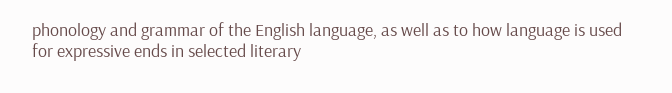phonology and grammar of the English language, as well as to how language is used for expressive ends in selected literary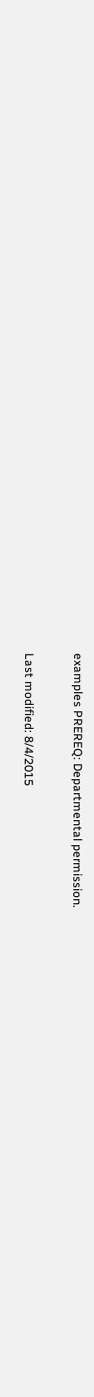examples PREREQ: Departmental permission.

Last modified: 8/4/2015